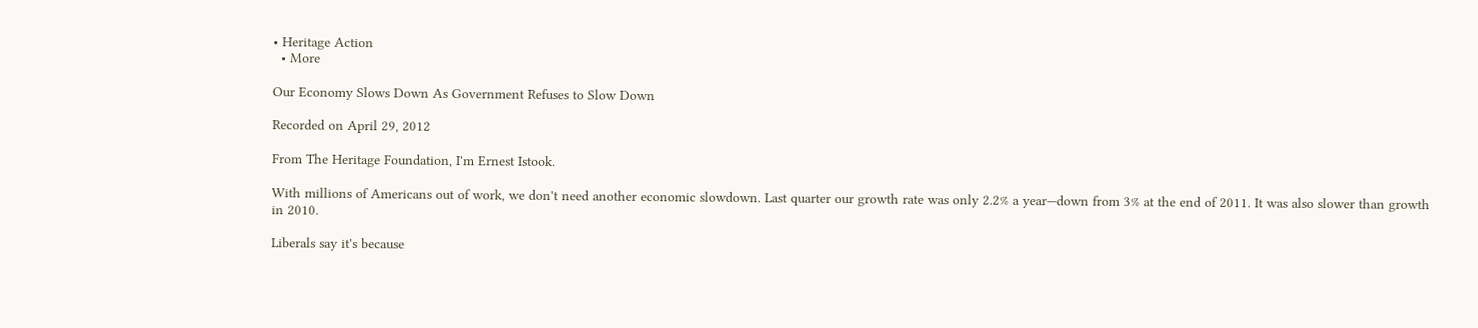• Heritage Action
  • More

Our Economy Slows Down As Government Refuses to Slow Down

Recorded on April 29, 2012

From The Heritage Foundation, I'm Ernest Istook.

With millions of Americans out of work, we don't need another economic slowdown. Last quarter our growth rate was only 2.2% a year—down from 3% at the end of 2011. It was also slower than growth in 2010.

Liberals say it's because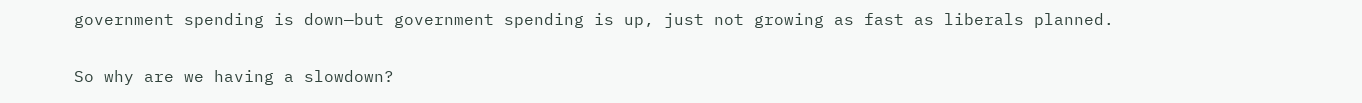government spending is down—but government spending is up, just not growing as fast as liberals planned.

So why are we having a slowdown?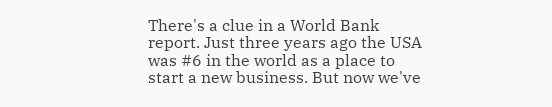There's a clue in a World Bank report. Just three years ago the USA was #6 in the world as a place to start a new business. But now we've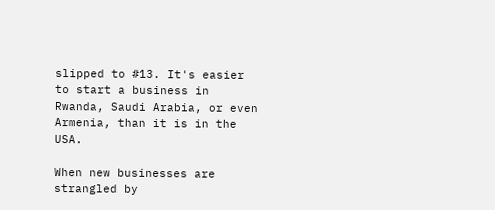slipped to #13. It's easier to start a business in Rwanda, Saudi Arabia, or even Armenia, than it is in the USA.

When new businesses are strangled by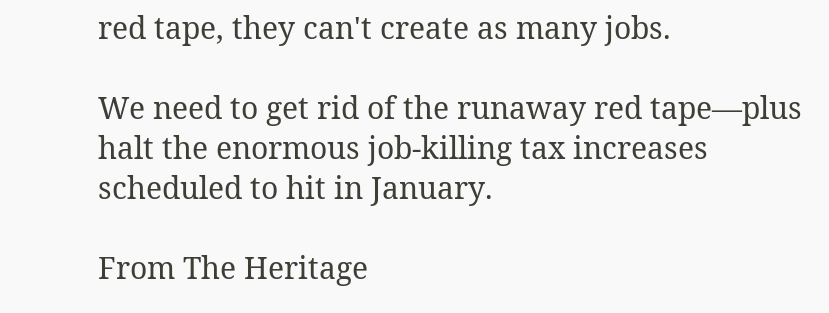red tape, they can't create as many jobs.

We need to get rid of the runaway red tape—plus halt the enormous job-killing tax increases scheduled to hit in January.

From The Heritage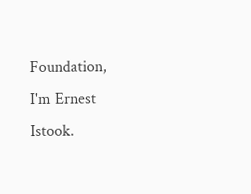Foundation, I'm Ernest Istook.